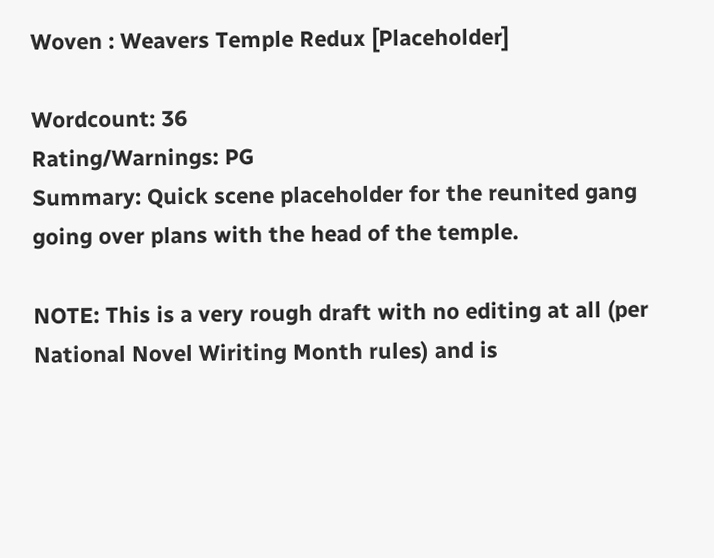Woven : Weavers Temple Redux [Placeholder]

Wordcount: 36
Rating/Warnings: PG
Summary: Quick scene placeholder for the reunited gang going over plans with the head of the temple.

NOTE: This is a very rough draft with no editing at all (per National Novel Wiriting Month rules) and is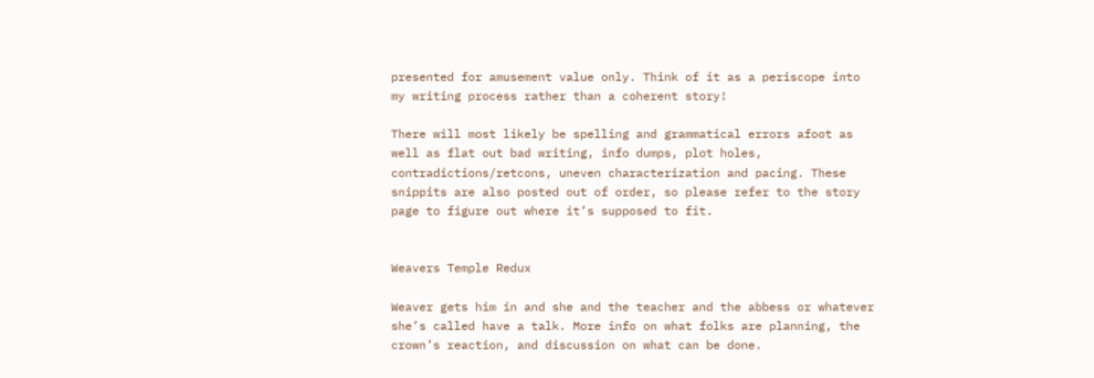presented for amusement value only. Think of it as a periscope into my writing process rather than a coherent story!

There will most likely be spelling and grammatical errors afoot as well as flat out bad writing, info dumps, plot holes, contradictions/retcons, uneven characterization and pacing. These snippits are also posted out of order, so please refer to the story page to figure out where it’s supposed to fit.


Weavers Temple Redux

Weaver gets him in and she and the teacher and the abbess or whatever she’s called have a talk. More info on what folks are planning, the crown’s reaction, and discussion on what can be done.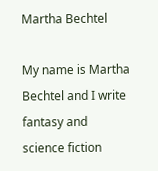Martha Bechtel

My name is Martha Bechtel and I write fantasy and science fiction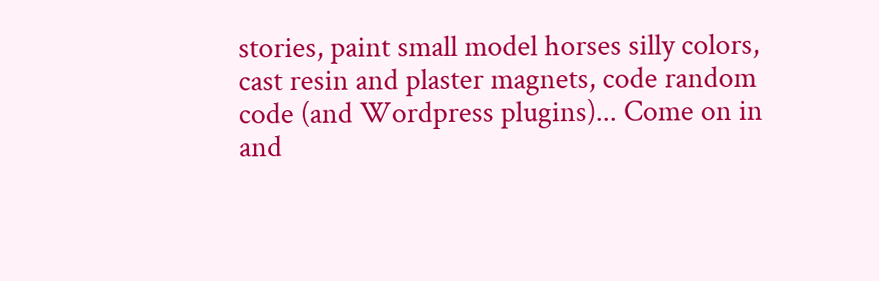stories, paint small model horses silly colors, cast resin and plaster magnets, code random code (and Wordpress plugins)... Come on in and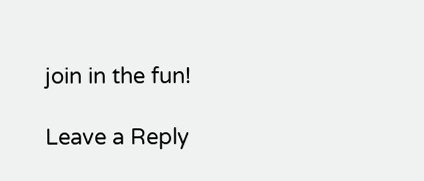join in the fun!

Leave a Reply